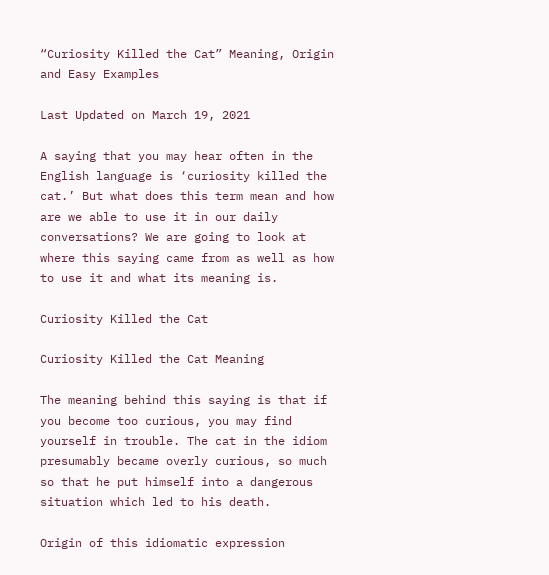“Curiosity Killed the Cat” Meaning, Origin and Easy Examples

Last Updated on March 19, 2021

A saying that you may hear often in the English language is ‘curiosity killed the cat.’ But what does this term mean and how are we able to use it in our daily conversations? We are going to look at where this saying came from as well as how to use it and what its meaning is.

Curiosity Killed the Cat

Curiosity Killed the Cat Meaning

The meaning behind this saying is that if you become too curious, you may find yourself in trouble. The cat in the idiom presumably became overly curious, so much so that he put himself into a dangerous situation which led to his death.

Origin of this idiomatic expression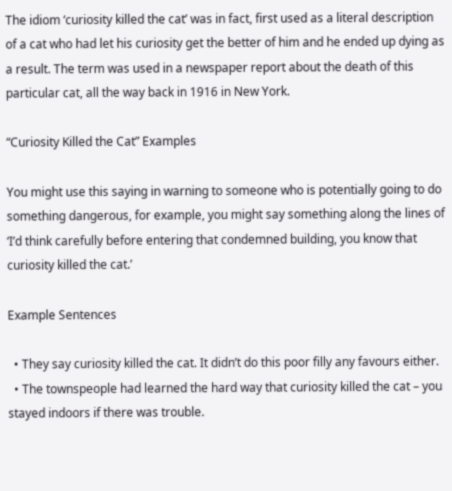The idiom ‘curiosity killed the cat’ was in fact, first used as a literal description of a cat who had let his curiosity get the better of him and he ended up dying as a result. The term was used in a newspaper report about the death of this particular cat, all the way back in 1916 in New York.

“Curiosity Killed the Cat” Examples

You might use this saying in warning to someone who is potentially going to do something dangerous, for example, you might say something along the lines of ‘I’d think carefully before entering that condemned building, you know that curiosity killed the cat.’

Example Sentences

  • They say curiosity killed the cat. It didn’t do this poor filly any favours either.
  • The townspeople had learned the hard way that curiosity killed the cat – you stayed indoors if there was trouble.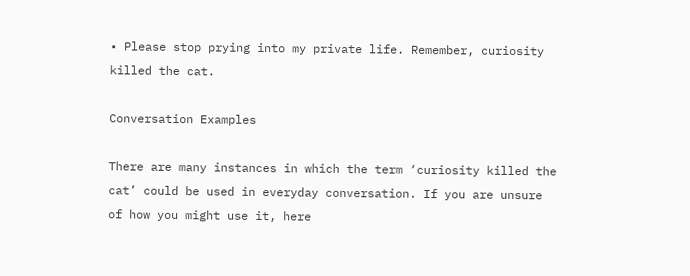• Please stop prying into my private life. Remember, curiosity killed the cat.

Conversation Examples

There are many instances in which the term ‘curiosity killed the cat’ could be used in everyday conversation. If you are unsure of how you might use it, here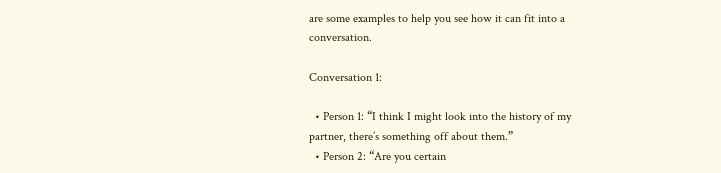are some examples to help you see how it can fit into a conversation.

Conversation 1:

  • Person 1: “I think I might look into the history of my partner, there’s something off about them.”
  • Person 2: “Are you certain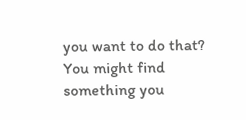you want to do that? You might find something you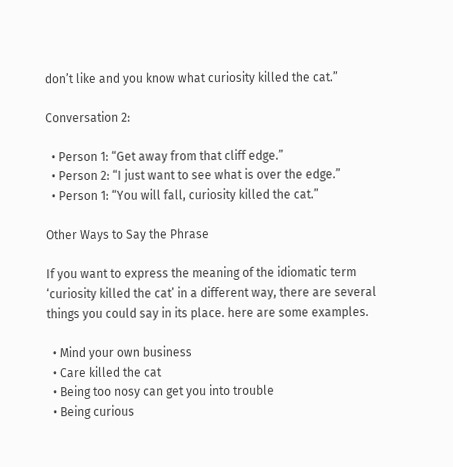don’t like and you know what curiosity killed the cat.”

Conversation 2:

  • Person 1: “Get away from that cliff edge.”
  • Person 2: “I just want to see what is over the edge.”
  • Person 1: “You will fall, curiosity killed the cat.”

Other Ways to Say the Phrase

If you want to express the meaning of the idiomatic term ‘curiosity killed the cat’ in a different way, there are several things you could say in its place. here are some examples.

  • Mind your own business
  • Care killed the cat
  • Being too nosy can get you into trouble
  • Being curious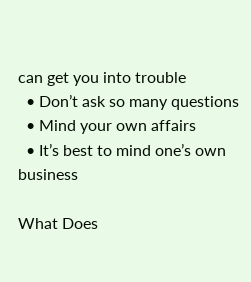can get you into trouble
  • Don’t ask so many questions
  • Mind your own affairs
  • It’s best to mind one’s own business

What Does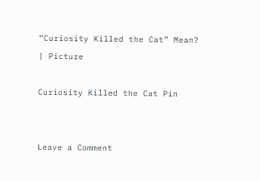“Curiosity Killed the Cat” Mean? | Picture

Curiosity Killed the Cat Pin


Leave a Comment